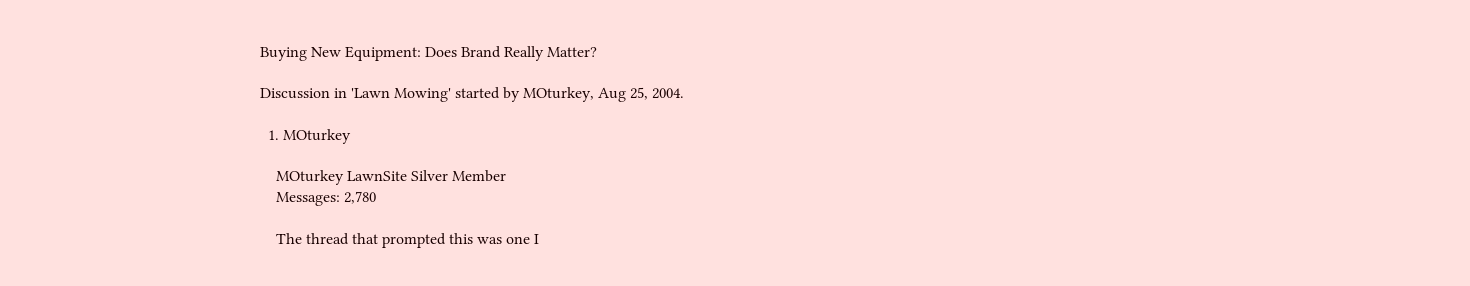Buying New Equipment: Does Brand Really Matter?

Discussion in 'Lawn Mowing' started by MOturkey, Aug 25, 2004.

  1. MOturkey

    MOturkey LawnSite Silver Member
    Messages: 2,780

    The thread that prompted this was one I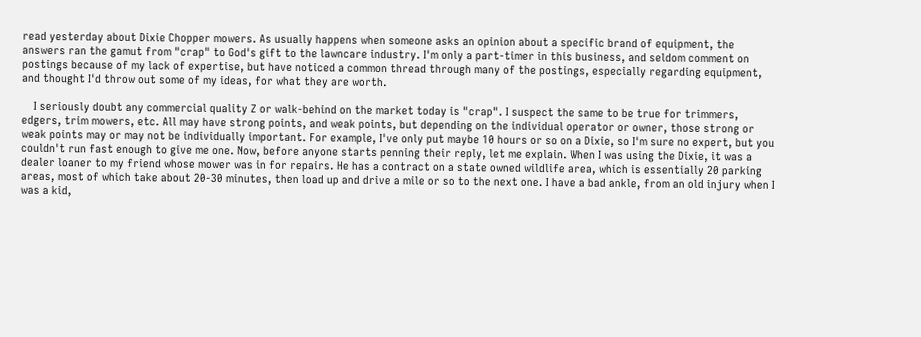read yesterday about Dixie Chopper mowers. As usually happens when someone asks an opinion about a specific brand of equipment, the answers ran the gamut from "crap" to God's gift to the lawncare industry. I'm only a part-timer in this business, and seldom comment on postings because of my lack of expertise, but have noticed a common thread through many of the postings, especially regarding equipment, and thought I'd throw out some of my ideas, for what they are worth.

    I seriously doubt any commercial quality Z or walk-behind on the market today is "crap". I suspect the same to be true for trimmers, edgers, trim mowers, etc. All may have strong points, and weak points, but depending on the individual operator or owner, those strong or weak points may or may not be individually important. For example, I've only put maybe 10 hours or so on a Dixie, so I'm sure no expert, but you couldn't run fast enough to give me one. Now, before anyone starts penning their reply, let me explain. When I was using the Dixie, it was a dealer loaner to my friend whose mower was in for repairs. He has a contract on a state owned wildlife area, which is essentially 20 parking areas, most of which take about 20-30 minutes, then load up and drive a mile or so to the next one. I have a bad ankle, from an old injury when I was a kid,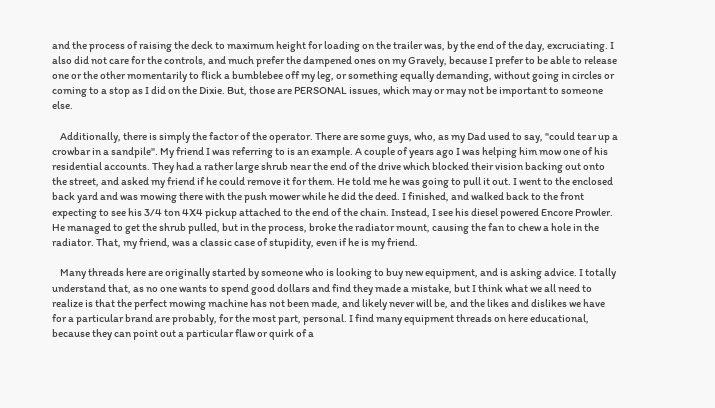and the process of raising the deck to maximum height for loading on the trailer was, by the end of the day, excruciating. I also did not care for the controls, and much prefer the dampened ones on my Gravely, because I prefer to be able to release one or the other momentarily to flick a bumblebee off my leg, or something equally demanding, without going in circles or coming to a stop as I did on the Dixie. But, those are PERSONAL issues, which may or may not be important to someone else.

    Additionally, there is simply the factor of the operator. There are some guys, who, as my Dad used to say, "could tear up a crowbar in a sandpile". My friend I was referring to is an example. A couple of years ago I was helping him mow one of his residential accounts. They had a rather large shrub near the end of the drive which blocked their vision backing out onto the street, and asked my friend if he could remove it for them. He told me he was going to pull it out. I went to the enclosed back yard and was mowing there with the push mower while he did the deed. I finished, and walked back to the front expecting to see his 3/4 ton 4X4 pickup attached to the end of the chain. Instead, I see his diesel powered Encore Prowler. He managed to get the shrub pulled, but in the process, broke the radiator mount, causing the fan to chew a hole in the radiator. That, my friend, was a classic case of stupidity, even if he is my friend.

    Many threads here are originally started by someone who is looking to buy new equipment, and is asking advice. I totally understand that, as no one wants to spend good dollars and find they made a mistake, but I think what we all need to realize is that the perfect mowing machine has not been made, and likely never will be, and the likes and dislikes we have for a particular brand are probably, for the most part, personal. I find many equipment threads on here educational, because they can point out a particular flaw or quirk of a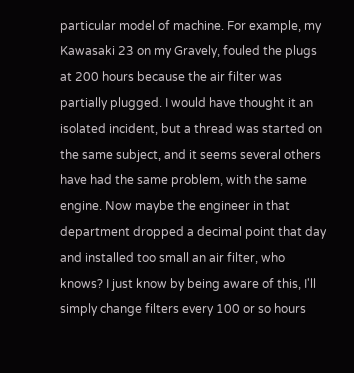particular model of machine. For example, my Kawasaki 23 on my Gravely, fouled the plugs at 200 hours because the air filter was partially plugged. I would have thought it an isolated incident, but a thread was started on the same subject, and it seems several others have had the same problem, with the same engine. Now maybe the engineer in that department dropped a decimal point that day and installed too small an air filter, who knows? I just know by being aware of this, I'll simply change filters every 100 or so hours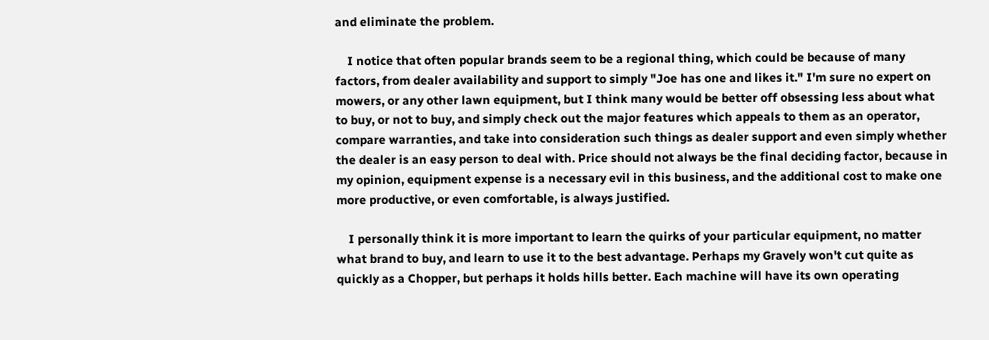and eliminate the problem.

    I notice that often popular brands seem to be a regional thing, which could be because of many factors, from dealer availability and support to simply "Joe has one and likes it." I'm sure no expert on mowers, or any other lawn equipment, but I think many would be better off obsessing less about what to buy, or not to buy, and simply check out the major features which appeals to them as an operator, compare warranties, and take into consideration such things as dealer support and even simply whether the dealer is an easy person to deal with. Price should not always be the final deciding factor, because in my opinion, equipment expense is a necessary evil in this business, and the additional cost to make one more productive, or even comfortable, is always justified.

    I personally think it is more important to learn the quirks of your particular equipment, no matter what brand to buy, and learn to use it to the best advantage. Perhaps my Gravely won't cut quite as quickly as a Chopper, but perhaps it holds hills better. Each machine will have its own operating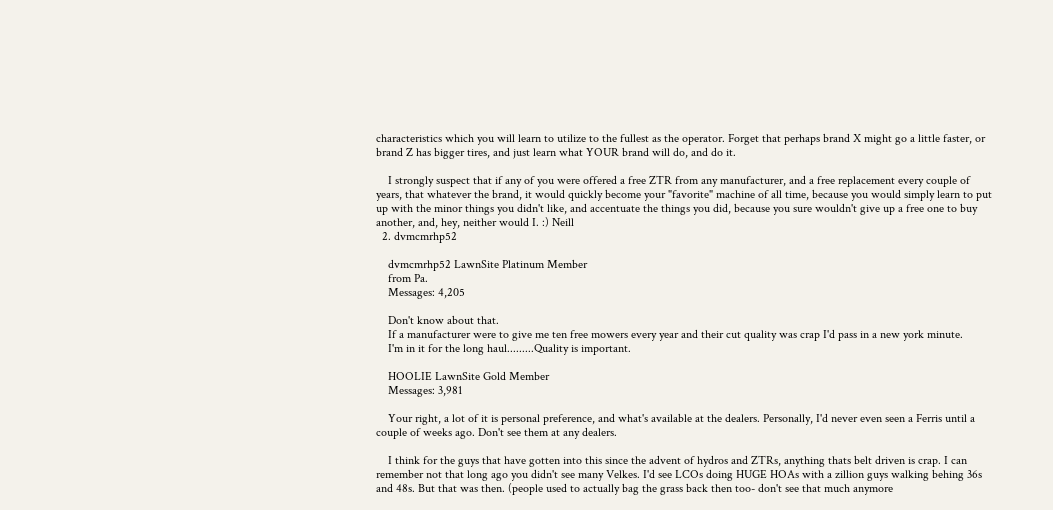characteristics which you will learn to utilize to the fullest as the operator. Forget that perhaps brand X might go a little faster, or brand Z has bigger tires, and just learn what YOUR brand will do, and do it.

    I strongly suspect that if any of you were offered a free ZTR from any manufacturer, and a free replacement every couple of years, that whatever the brand, it would quickly become your "favorite" machine of all time, because you would simply learn to put up with the minor things you didn't like, and accentuate the things you did, because you sure wouldn't give up a free one to buy another, and, hey, neither would I. :) Neill
  2. dvmcmrhp52

    dvmcmrhp52 LawnSite Platinum Member
    from Pa.
    Messages: 4,205

    Don't know about that.
    If a manufacturer were to give me ten free mowers every year and their cut quality was crap I'd pass in a new york minute.
    I'm in it for the long haul.........Quality is important.

    HOOLIE LawnSite Gold Member
    Messages: 3,981

    Your right, a lot of it is personal preference, and what's available at the dealers. Personally, I'd never even seen a Ferris until a couple of weeks ago. Don't see them at any dealers.

    I think for the guys that have gotten into this since the advent of hydros and ZTRs, anything thats belt driven is crap. I can remember not that long ago you didn't see many Velkes. I'd see LCOs doing HUGE HOAs with a zillion guys walking behing 36s and 48s. But that was then. (people used to actually bag the grass back then too- don't see that much anymore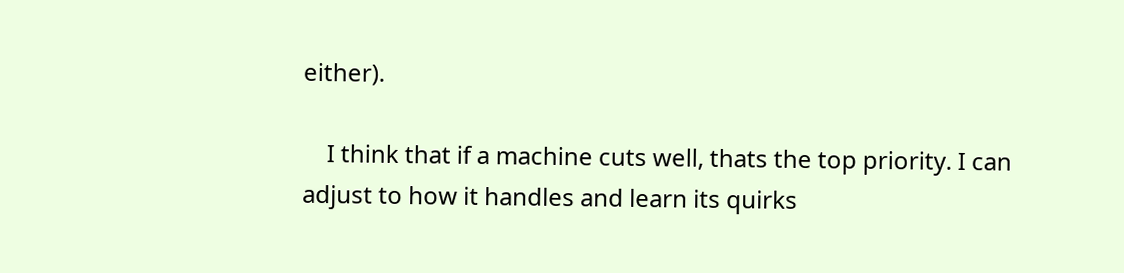either).

    I think that if a machine cuts well, thats the top priority. I can adjust to how it handles and learn its quirks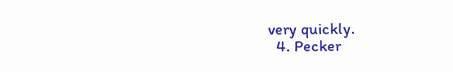very quickly.
  4. Pecker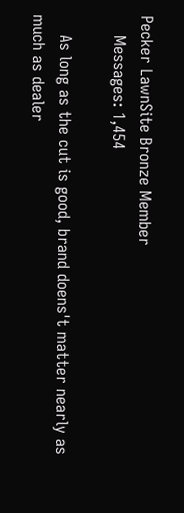Pecker LawnSite Bronze Member
    Messages: 1,454

    As long as the cut is good, brand doens't matter nearly as much as dealer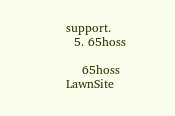support.
  5. 65hoss

    65hoss LawnSite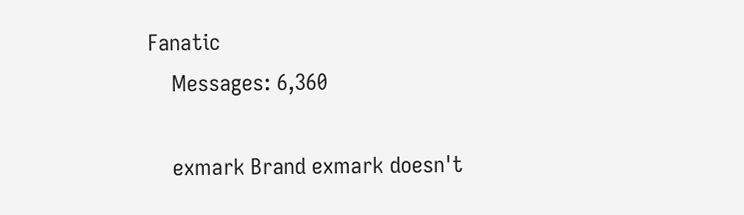Fanatic
    Messages: 6,360

    exmark Brand exmark doesn't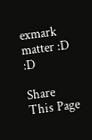exmark matter :D :D

Share This Page